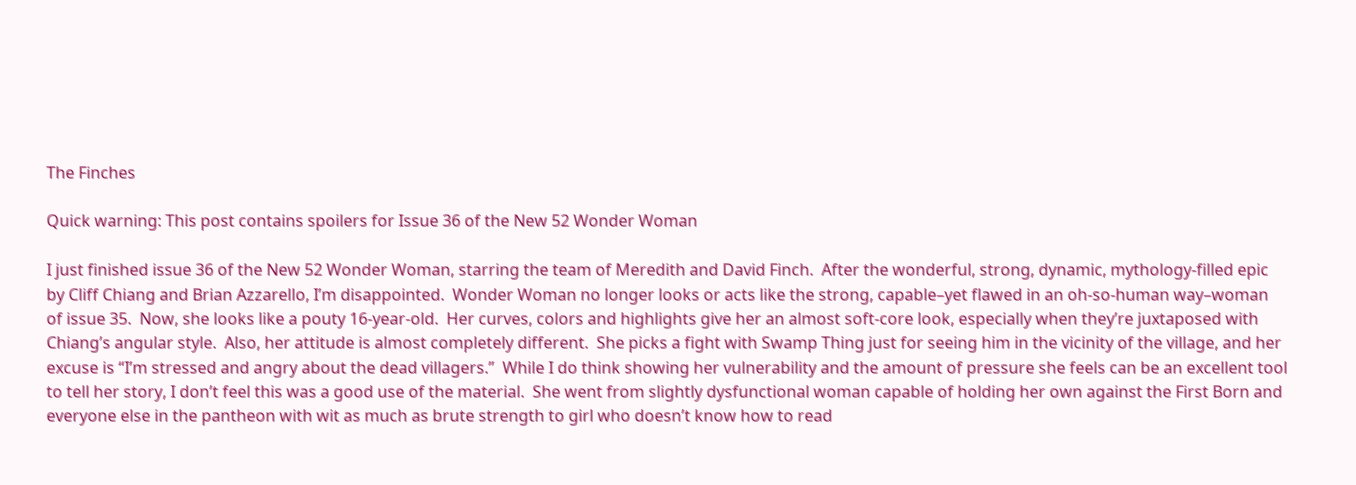The Finches

Quick warning: This post contains spoilers for Issue 36 of the New 52 Wonder Woman

I just finished issue 36 of the New 52 Wonder Woman, starring the team of Meredith and David Finch.  After the wonderful, strong, dynamic, mythology-filled epic by Cliff Chiang and Brian Azzarello, I’m disappointed.  Wonder Woman no longer looks or acts like the strong, capable–yet flawed in an oh-so-human way–woman of issue 35.  Now, she looks like a pouty 16-year-old.  Her curves, colors and highlights give her an almost soft-core look, especially when they’re juxtaposed with Chiang’s angular style.  Also, her attitude is almost completely different.  She picks a fight with Swamp Thing just for seeing him in the vicinity of the village, and her excuse is “I’m stressed and angry about the dead villagers.”  While I do think showing her vulnerability and the amount of pressure she feels can be an excellent tool to tell her story, I don’t feel this was a good use of the material.  She went from slightly dysfunctional woman capable of holding her own against the First Born and everyone else in the pantheon with wit as much as brute strength to girl who doesn’t know how to read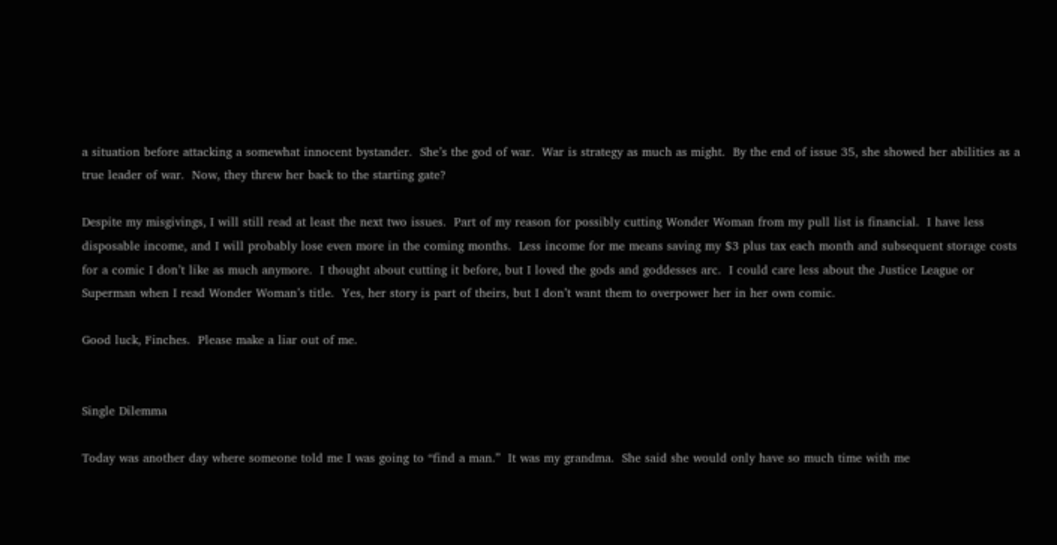a situation before attacking a somewhat innocent bystander.  She’s the god of war.  War is strategy as much as might.  By the end of issue 35, she showed her abilities as a true leader of war.  Now, they threw her back to the starting gate?

Despite my misgivings, I will still read at least the next two issues.  Part of my reason for possibly cutting Wonder Woman from my pull list is financial.  I have less disposable income, and I will probably lose even more in the coming months.  Less income for me means saving my $3 plus tax each month and subsequent storage costs for a comic I don’t like as much anymore.  I thought about cutting it before, but I loved the gods and goddesses arc.  I could care less about the Justice League or Superman when I read Wonder Woman’s title.  Yes, her story is part of theirs, but I don’t want them to overpower her in her own comic.

Good luck, Finches.  Please make a liar out of me.


Single Dilemma

Today was another day where someone told me I was going to “find a man.”  It was my grandma.  She said she would only have so much time with me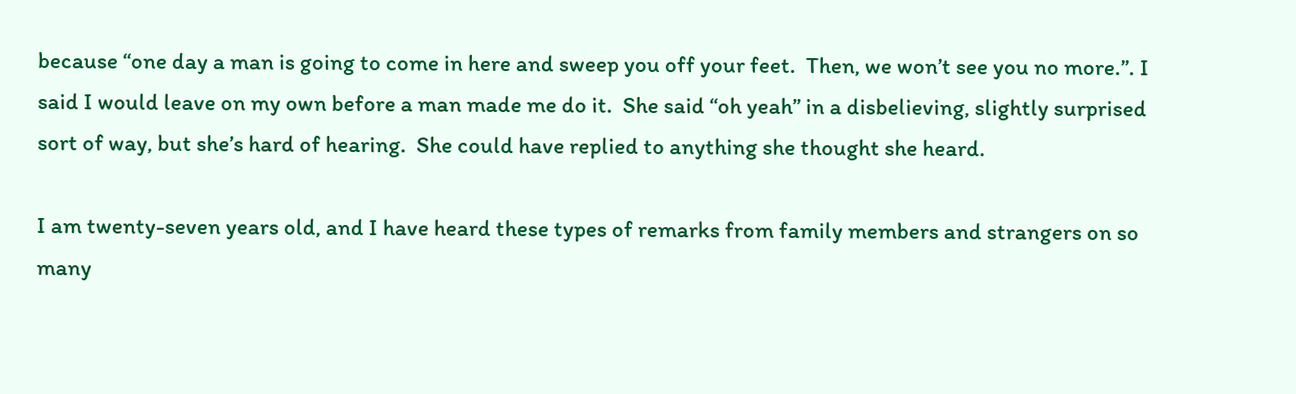because “one day a man is going to come in here and sweep you off your feet.  Then, we won’t see you no more.”. I said I would leave on my own before a man made me do it.  She said “oh yeah” in a disbelieving, slightly surprised sort of way, but she’s hard of hearing.  She could have replied to anything she thought she heard.

I am twenty-seven years old, and I have heard these types of remarks from family members and strangers on so many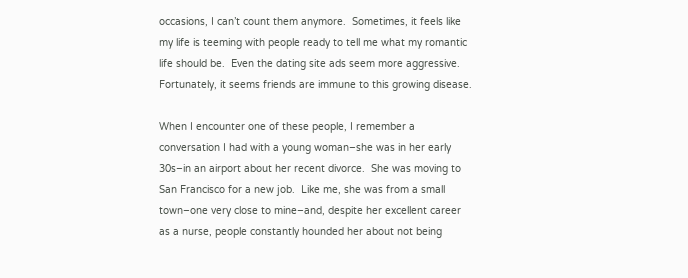occasions, I can’t count them anymore.  Sometimes, it feels like my life is teeming with people ready to tell me what my romantic life should be.  Even the dating site ads seem more aggressive.  Fortunately, it seems friends are immune to this growing disease.

When I encounter one of these people, I remember a conversation I had with a young woman–she was in her early 30s–in an airport about her recent divorce.  She was moving to San Francisco for a new job.  Like me, she was from a small town–one very close to mine–and, despite her excellent career as a nurse, people constantly hounded her about not being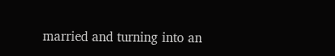married and turning into an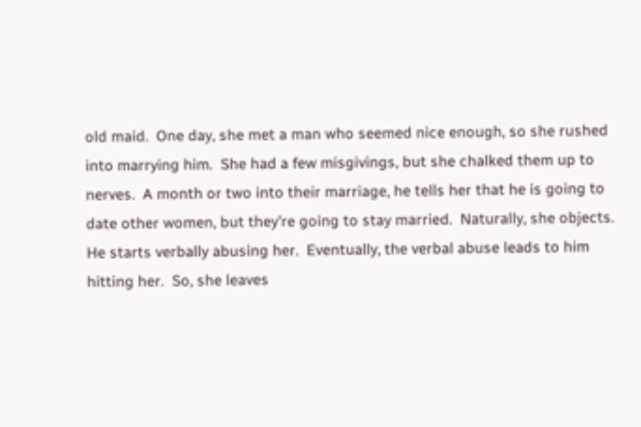old maid.  One day, she met a man who seemed nice enough, so she rushed into marrying him.  She had a few misgivings, but she chalked them up to nerves.  A month or two into their marriage, he tells her that he is going to date other women, but they’re going to stay married.  Naturally, she objects.  He starts verbally abusing her.  Eventually, the verbal abuse leads to him hitting her.  So, she leaves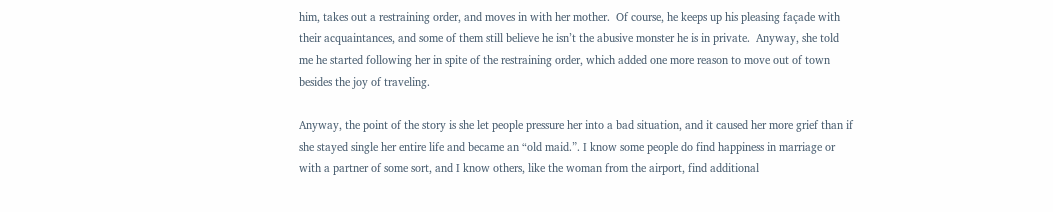him, takes out a restraining order, and moves in with her mother.  Of course, he keeps up his pleasing façade with their acquaintances, and some of them still believe he isn’t the abusive monster he is in private.  Anyway, she told me he started following her in spite of the restraining order, which added one more reason to move out of town besides the joy of traveling.

Anyway, the point of the story is she let people pressure her into a bad situation, and it caused her more grief than if she stayed single her entire life and became an “old maid.”. I know some people do find happiness in marriage or with a partner of some sort, and I know others, like the woman from the airport, find additional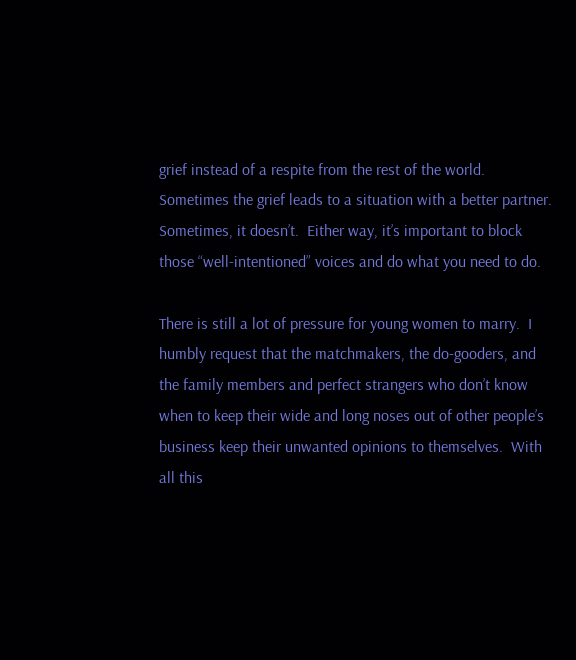grief instead of a respite from the rest of the world.  Sometimes the grief leads to a situation with a better partner.  Sometimes, it doesn’t.  Either way, it’s important to block those “well-intentioned” voices and do what you need to do.

There is still a lot of pressure for young women to marry.  I humbly request that the matchmakers, the do-gooders, and the family members and perfect strangers who don’t know when to keep their wide and long noses out of other people’s business keep their unwanted opinions to themselves.  With all this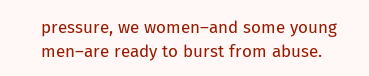pressure, we women–and some young men–are ready to burst from abuse.